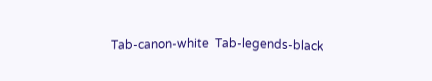Tab-canon-white  Tab-legends-black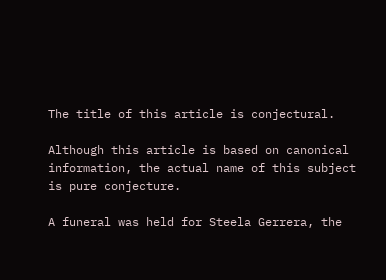The title of this article is conjectural.

Although this article is based on canonical information, the actual name of this subject is pure conjecture.

A funeral was held for Steela Gerrera, the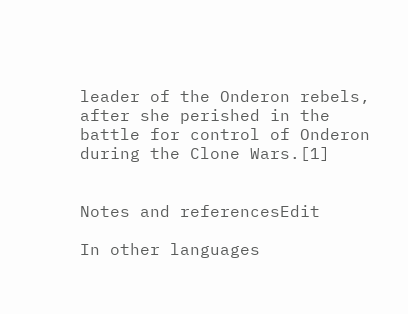leader of the Onderon rebels, after she perished in the battle for control of Onderon during the Clone Wars.[1]


Notes and referencesEdit

In other languages